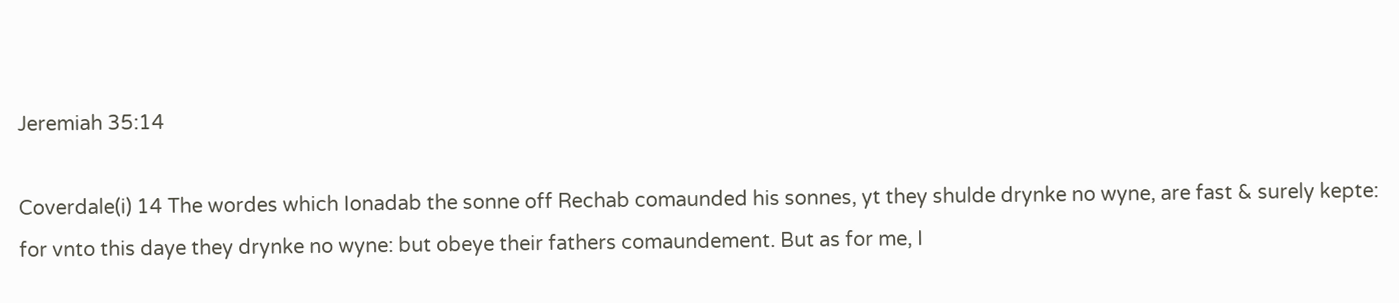Jeremiah 35:14

Coverdale(i) 14 The wordes which Ionadab the sonne off Rechab comaunded his sonnes, yt they shulde drynke no wyne, are fast & surely kepte: for vnto this daye they drynke no wyne: but obeye their fathers comaundement. But as for me, I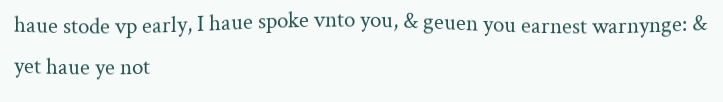haue stode vp early, I haue spoke vnto you, & geuen you earnest warnynge: & yet haue ye not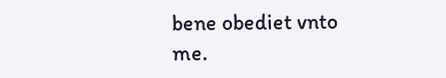bene obediet vnto me.